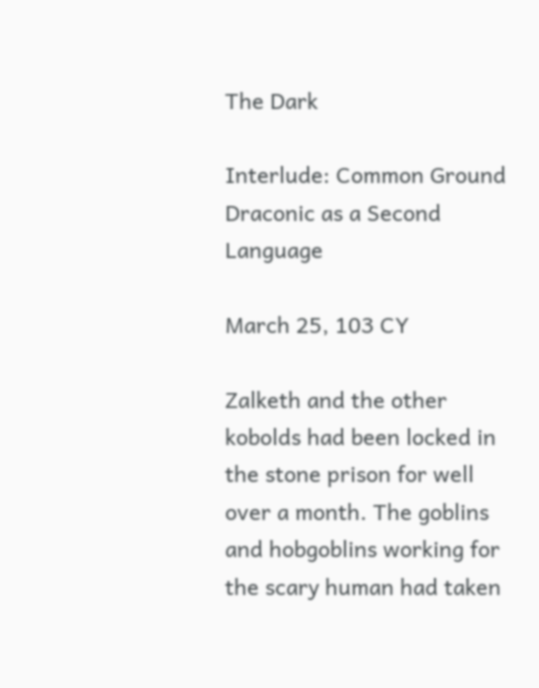The Dark

Interlude: Common Ground
Draconic as a Second Language

March 25, 103 CY

Zalketh and the other kobolds had been locked in the stone prison for well over a month. The goblins and hobgoblins working for the scary human had taken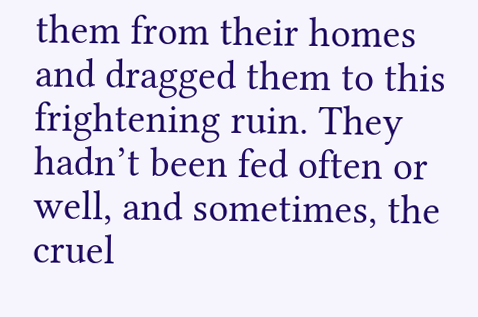them from their homes and dragged them to this frightening ruin. They hadn’t been fed often or well, and sometimes, the cruel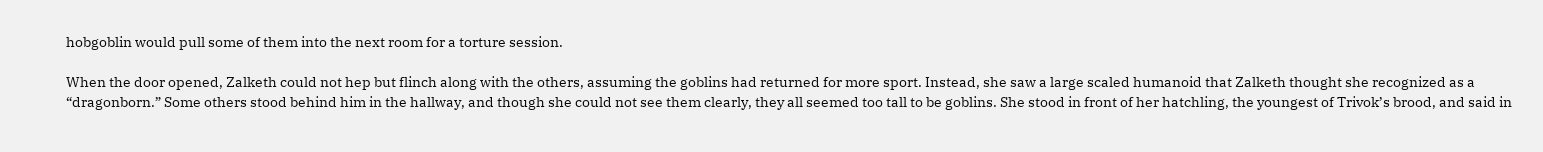hobgoblin would pull some of them into the next room for a torture session.

When the door opened, Zalketh could not hep but flinch along with the others, assuming the goblins had returned for more sport. Instead, she saw a large scaled humanoid that Zalketh thought she recognized as a “dragonborn.” Some others stood behind him in the hallway, and though she could not see them clearly, they all seemed too tall to be goblins. She stood in front of her hatchling, the youngest of Trivok’s brood, and said in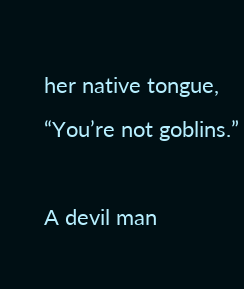her native tongue, “You’re not goblins.”

A devil man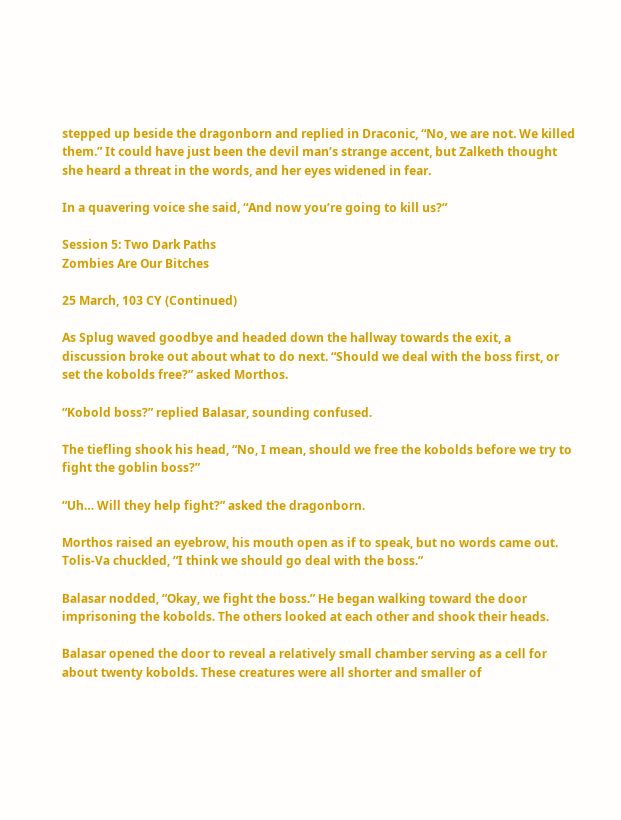stepped up beside the dragonborn and replied in Draconic, “No, we are not. We killed them.” It could have just been the devil man’s strange accent, but Zalketh thought she heard a threat in the words, and her eyes widened in fear.

In a quavering voice she said, “And now you’re going to kill us?”

Session 5: Two Dark Paths
Zombies Are Our Bitches

25 March, 103 CY (Continued)

As Splug waved goodbye and headed down the hallway towards the exit, a discussion broke out about what to do next. “Should we deal with the boss first, or set the kobolds free?” asked Morthos.

“Kobold boss?” replied Balasar, sounding confused.

The tiefling shook his head, “No, I mean, should we free the kobolds before we try to fight the goblin boss?”

“Uh… Will they help fight?” asked the dragonborn.

Morthos raised an eyebrow, his mouth open as if to speak, but no words came out. Tolis-Va chuckled, “I think we should go deal with the boss.”

Balasar nodded, “Okay, we fight the boss.” He began walking toward the door imprisoning the kobolds. The others looked at each other and shook their heads.

Balasar opened the door to reveal a relatively small chamber serving as a cell for about twenty kobolds. These creatures were all shorter and smaller of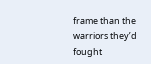frame than the warriors they’d fought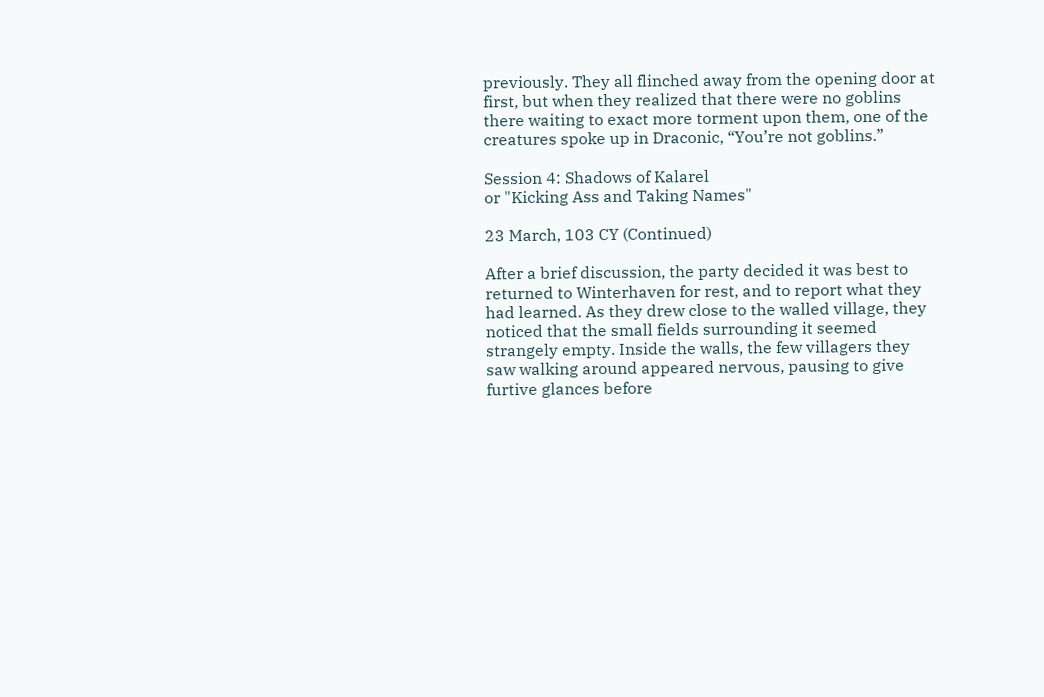previously. They all flinched away from the opening door at first, but when they realized that there were no goblins there waiting to exact more torment upon them, one of the creatures spoke up in Draconic, “You’re not goblins.”

Session 4: Shadows of Kalarel
or "Kicking Ass and Taking Names"

23 March, 103 CY (Continued)

After a brief discussion, the party decided it was best to returned to Winterhaven for rest, and to report what they had learned. As they drew close to the walled village, they noticed that the small fields surrounding it seemed strangely empty. Inside the walls, the few villagers they saw walking around appeared nervous, pausing to give furtive glances before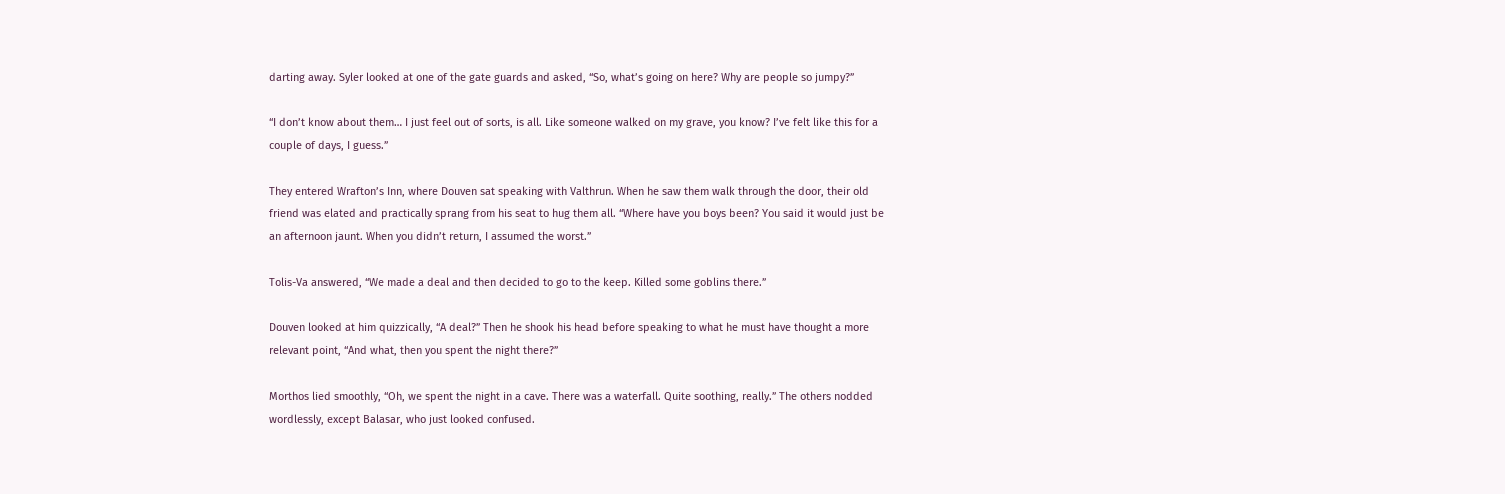darting away. Syler looked at one of the gate guards and asked, “So, what’s going on here? Why are people so jumpy?”

“I don’t know about them… I just feel out of sorts, is all. Like someone walked on my grave, you know? I’ve felt like this for a couple of days, I guess.”

They entered Wrafton’s Inn, where Douven sat speaking with Valthrun. When he saw them walk through the door, their old friend was elated and practically sprang from his seat to hug them all. “Where have you boys been? You said it would just be an afternoon jaunt. When you didn’t return, I assumed the worst.”

Tolis-Va answered, “We made a deal and then decided to go to the keep. Killed some goblins there.”

Douven looked at him quizzically, “A deal?” Then he shook his head before speaking to what he must have thought a more relevant point, “And what, then you spent the night there?”

Morthos lied smoothly, “Oh, we spent the night in a cave. There was a waterfall. Quite soothing, really.” The others nodded wordlessly, except Balasar, who just looked confused.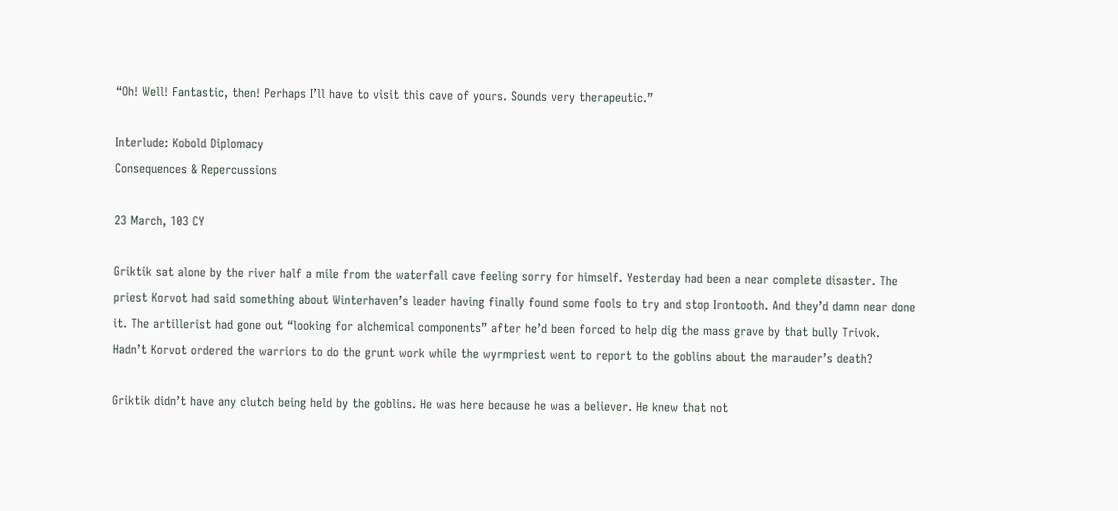“Oh! Well! Fantastic, then! Perhaps I’ll have to visit this cave of yours. Sounds very therapeutic.”

Interlude: Kobold Diplomacy
Consequences & Repercussions

23 March, 103 CY

Griktik sat alone by the river half a mile from the waterfall cave feeling sorry for himself. Yesterday had been a near complete disaster. The priest Korvot had said something about Winterhaven’s leader having finally found some fools to try and stop Irontooth. And they’d damn near done it. The artillerist had gone out “looking for alchemical components” after he’d been forced to help dig the mass grave by that bully Trivok. Hadn’t Korvot ordered the warriors to do the grunt work while the wyrmpriest went to report to the goblins about the marauder’s death?

Griktik didn’t have any clutch being held by the goblins. He was here because he was a believer. He knew that not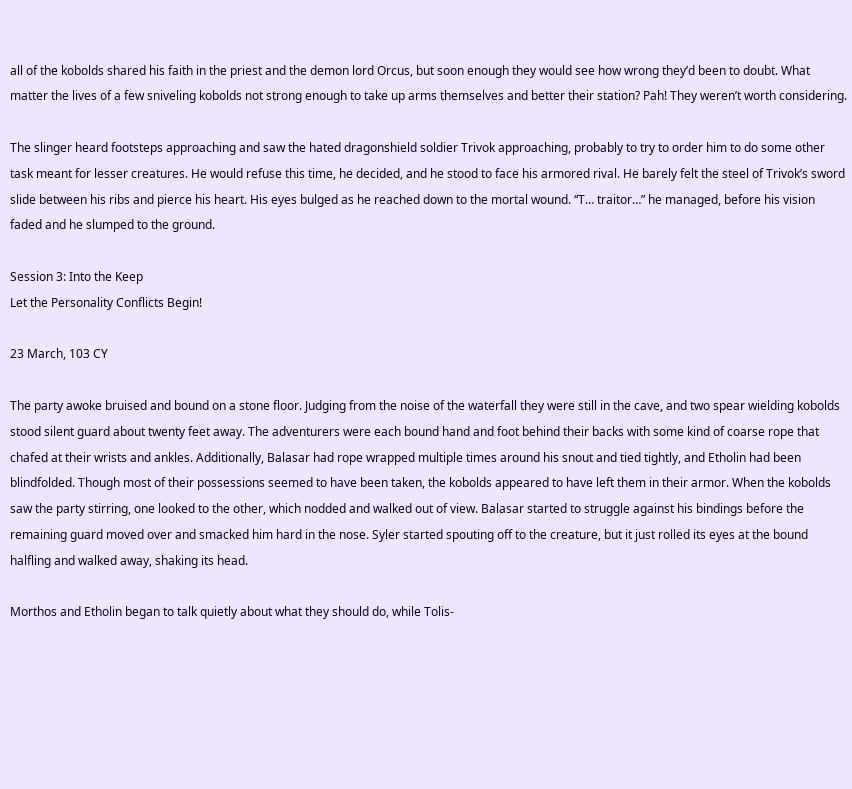all of the kobolds shared his faith in the priest and the demon lord Orcus, but soon enough they would see how wrong they’d been to doubt. What matter the lives of a few sniveling kobolds not strong enough to take up arms themselves and better their station? Pah! They weren’t worth considering.

The slinger heard footsteps approaching and saw the hated dragonshield soldier Trivok approaching, probably to try to order him to do some other task meant for lesser creatures. He would refuse this time, he decided, and he stood to face his armored rival. He barely felt the steel of Trivok’s sword slide between his ribs and pierce his heart. His eyes bulged as he reached down to the mortal wound. “T… traitor…” he managed, before his vision faded and he slumped to the ground.

Session 3: Into the Keep
Let the Personality Conflicts Begin!

23 March, 103 CY

The party awoke bruised and bound on a stone floor. Judging from the noise of the waterfall they were still in the cave, and two spear wielding kobolds stood silent guard about twenty feet away. The adventurers were each bound hand and foot behind their backs with some kind of coarse rope that chafed at their wrists and ankles. Additionally, Balasar had rope wrapped multiple times around his snout and tied tightly, and Etholin had been blindfolded. Though most of their possessions seemed to have been taken, the kobolds appeared to have left them in their armor. When the kobolds saw the party stirring, one looked to the other, which nodded and walked out of view. Balasar started to struggle against his bindings before the remaining guard moved over and smacked him hard in the nose. Syler started spouting off to the creature, but it just rolled its eyes at the bound halfling and walked away, shaking its head.

Morthos and Etholin began to talk quietly about what they should do, while Tolis-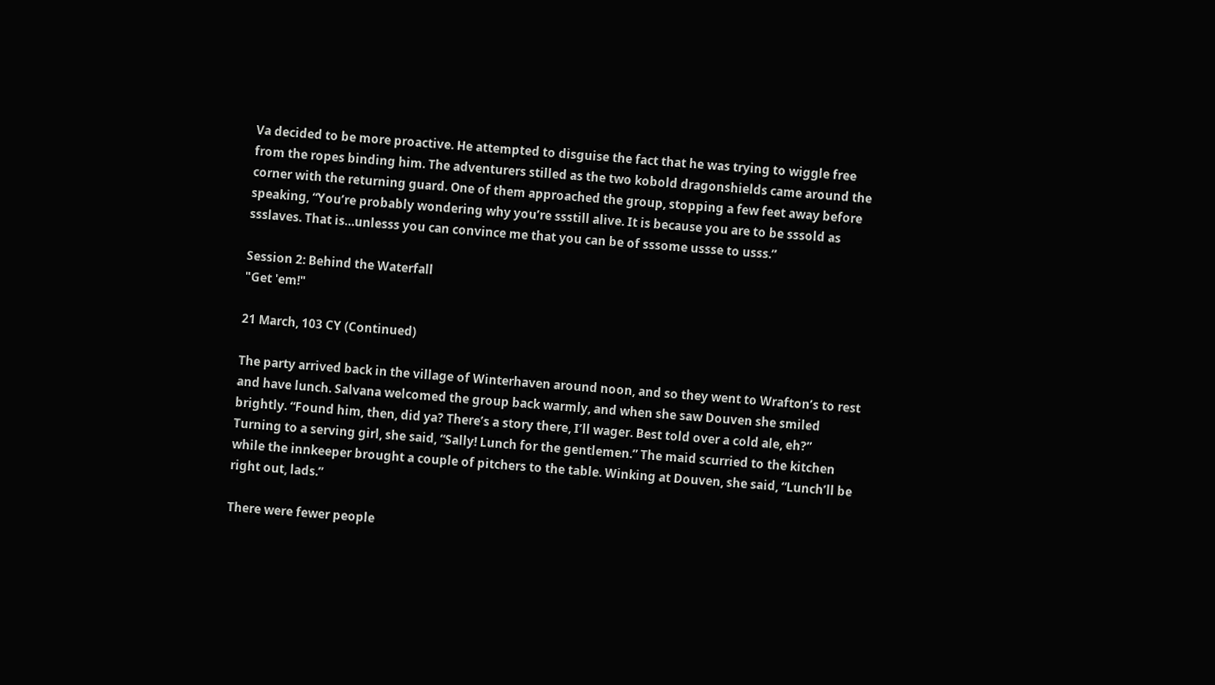Va decided to be more proactive. He attempted to disguise the fact that he was trying to wiggle free from the ropes binding him. The adventurers stilled as the two kobold dragonshields came around the corner with the returning guard. One of them approached the group, stopping a few feet away before speaking, “You’re probably wondering why you’re ssstill alive. It is because you are to be sssold as ssslaves. That is…unlesss you can convince me that you can be of sssome ussse to usss.”

Session 2: Behind the Waterfall
"Get 'em!"

21 March, 103 CY (Continued)

The party arrived back in the village of Winterhaven around noon, and so they went to Wrafton’s to rest and have lunch. Salvana welcomed the group back warmly, and when she saw Douven she smiled brightly. “Found him, then, did ya? There’s a story there, I’ll wager. Best told over a cold ale, eh?” Turning to a serving girl, she said, “Sally! Lunch for the gentlemen.” The maid scurried to the kitchen while the innkeeper brought a couple of pitchers to the table. Winking at Douven, she said, “Lunch’ll be right out, lads.”

There were fewer people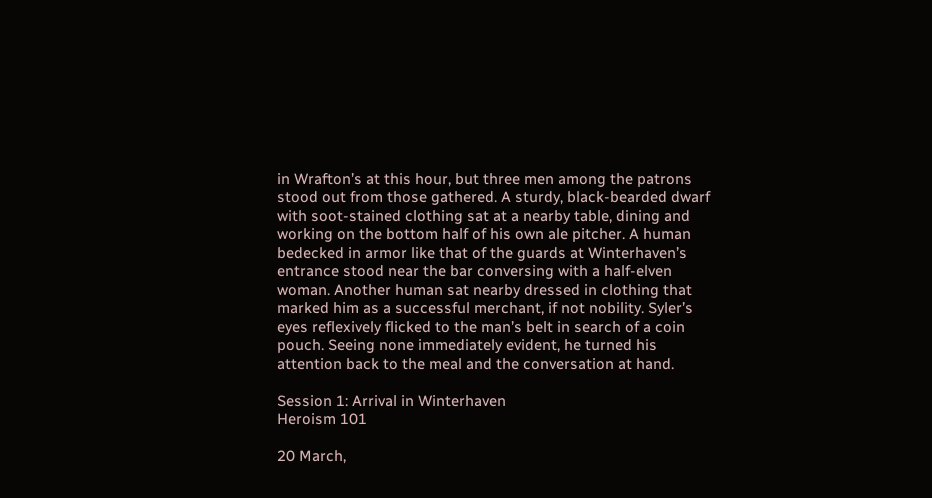in Wrafton’s at this hour, but three men among the patrons stood out from those gathered. A sturdy, black-bearded dwarf with soot-stained clothing sat at a nearby table, dining and working on the bottom half of his own ale pitcher. A human bedecked in armor like that of the guards at Winterhaven’s entrance stood near the bar conversing with a half-elven woman. Another human sat nearby dressed in clothing that marked him as a successful merchant, if not nobility. Syler’s eyes reflexively flicked to the man’s belt in search of a coin pouch. Seeing none immediately evident, he turned his attention back to the meal and the conversation at hand.

Session 1: Arrival in Winterhaven
Heroism 101

20 March,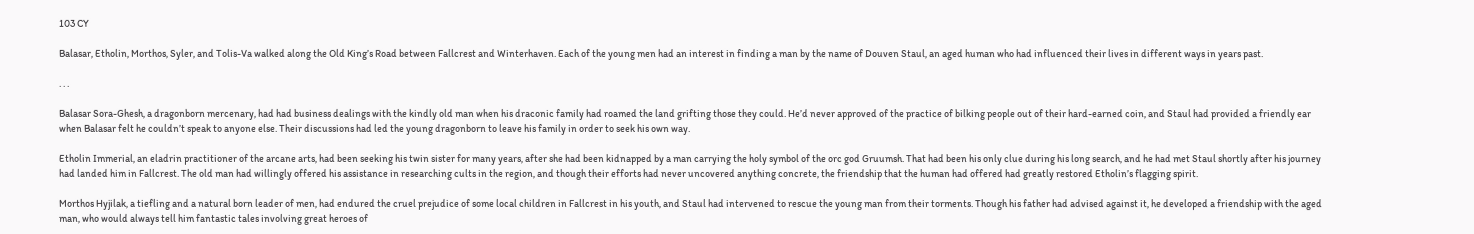103 CY

Balasar, Etholin, Morthos, Syler, and Tolis-Va walked along the Old King’s Road between Fallcrest and Winterhaven. Each of the young men had an interest in finding a man by the name of Douven Staul, an aged human who had influenced their lives in different ways in years past.

. . .

Balasar Sora-Ghesh, a dragonborn mercenary, had had business dealings with the kindly old man when his draconic family had roamed the land grifting those they could. He’d never approved of the practice of bilking people out of their hard-earned coin, and Staul had provided a friendly ear when Balasar felt he couldn’t speak to anyone else. Their discussions had led the young dragonborn to leave his family in order to seek his own way.

Etholin Immerial, an eladrin practitioner of the arcane arts, had been seeking his twin sister for many years, after she had been kidnapped by a man carrying the holy symbol of the orc god Gruumsh. That had been his only clue during his long search, and he had met Staul shortly after his journey had landed him in Fallcrest. The old man had willingly offered his assistance in researching cults in the region, and though their efforts had never uncovered anything concrete, the friendship that the human had offered had greatly restored Etholin’s flagging spirit.

Morthos Hyjilak, a tiefling and a natural born leader of men, had endured the cruel prejudice of some local children in Fallcrest in his youth, and Staul had intervened to rescue the young man from their torments. Though his father had advised against it, he developed a friendship with the aged man, who would always tell him fantastic tales involving great heroes of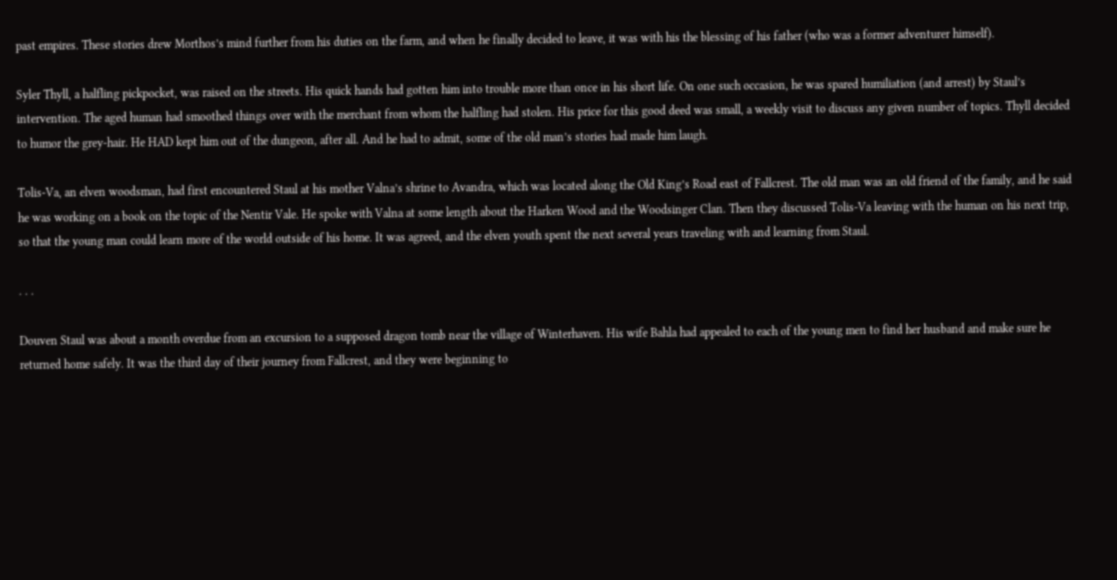past empires. These stories drew Morthos’s mind further from his duties on the farm, and when he finally decided to leave, it was with his the blessing of his father (who was a former adventurer himself).

Syler Thyll, a halfling pickpocket, was raised on the streets. His quick hands had gotten him into trouble more than once in his short life. On one such occasion, he was spared humiliation (and arrest) by Staul’s intervention. The aged human had smoothed things over with the merchant from whom the halfling had stolen. His price for this good deed was small, a weekly visit to discuss any given number of topics. Thyll decided to humor the grey-hair. He HAD kept him out of the dungeon, after all. And he had to admit, some of the old man’s stories had made him laugh.

Tolis-Va, an elven woodsman, had first encountered Staul at his mother Valna’s shrine to Avandra, which was located along the Old King’s Road east of Fallcrest. The old man was an old friend of the family, and he said he was working on a book on the topic of the Nentir Vale. He spoke with Valna at some length about the Harken Wood and the Woodsinger Clan. Then they discussed Tolis-Va leaving with the human on his next trip, so that the young man could learn more of the world outside of his home. It was agreed, and the elven youth spent the next several years traveling with and learning from Staul.

. . .

Douven Staul was about a month overdue from an excursion to a supposed dragon tomb near the village of Winterhaven. His wife Bahla had appealed to each of the young men to find her husband and make sure he returned home safely. It was the third day of their journey from Fallcrest, and they were beginning to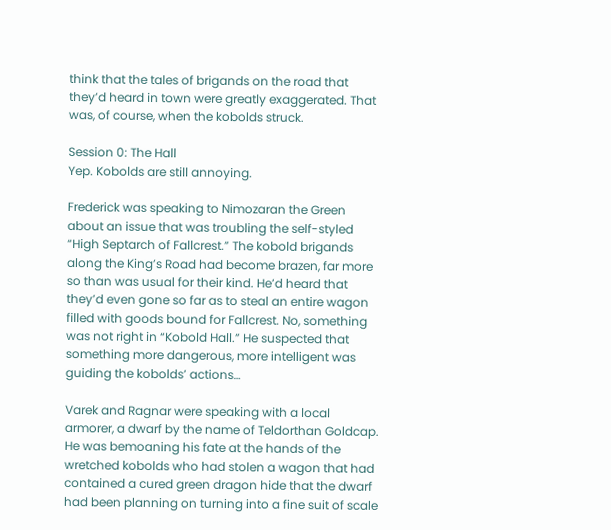think that the tales of brigands on the road that they’d heard in town were greatly exaggerated. That was, of course, when the kobolds struck.

Session 0: The Hall
Yep. Kobolds are still annoying.

Frederick was speaking to Nimozaran the Green about an issue that was troubling the self-styled “High Septarch of Fallcrest.” The kobold brigands along the King’s Road had become brazen, far more so than was usual for their kind. He’d heard that they’d even gone so far as to steal an entire wagon filled with goods bound for Fallcrest. No, something was not right in “Kobold Hall.” He suspected that something more dangerous, more intelligent was guiding the kobolds’ actions…

Varek and Ragnar were speaking with a local armorer, a dwarf by the name of Teldorthan Goldcap. He was bemoaning his fate at the hands of the wretched kobolds who had stolen a wagon that had contained a cured green dragon hide that the dwarf had been planning on turning into a fine suit of scale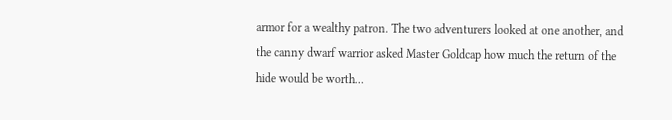armor for a wealthy patron. The two adventurers looked at one another, and the canny dwarf warrior asked Master Goldcap how much the return of the hide would be worth…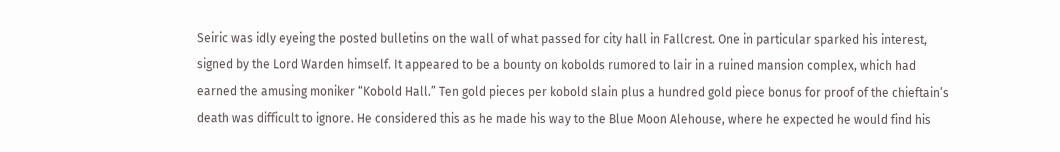Seiric was idly eyeing the posted bulletins on the wall of what passed for city hall in Fallcrest. One in particular sparked his interest, signed by the Lord Warden himself. It appeared to be a bounty on kobolds rumored to lair in a ruined mansion complex, which had earned the amusing moniker “Kobold Hall.” Ten gold pieces per kobold slain plus a hundred gold piece bonus for proof of the chieftain’s death was difficult to ignore. He considered this as he made his way to the Blue Moon Alehouse, where he expected he would find his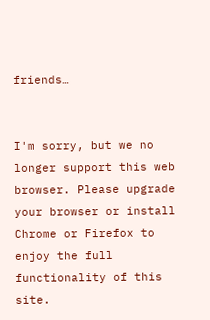friends…


I'm sorry, but we no longer support this web browser. Please upgrade your browser or install Chrome or Firefox to enjoy the full functionality of this site.